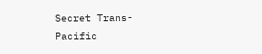Secret Trans-Pacific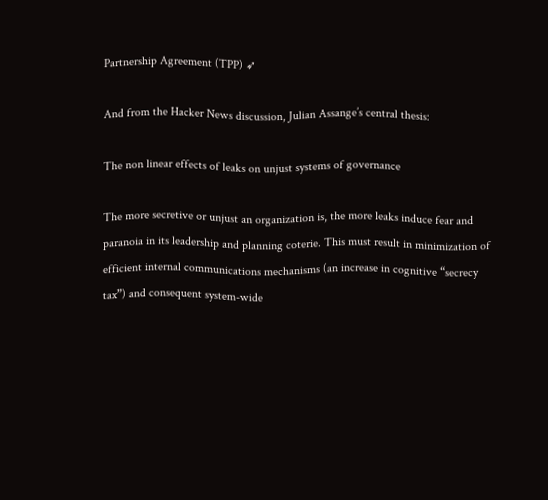Partnership Agreement (TPP) ➶

And from the Hacker News discussion, Julian Assange’s central thesis:

The non linear effects of leaks on unjust systems of governance

The more secretive or unjust an organization is, the more leaks induce fear and paranoia in its leadership and planning coterie. This must result in minimization of efficient internal communications mechanisms (an increase in cognitive “secrecy tax”) and consequent system-wide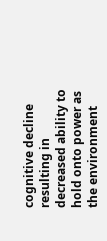cognitive decline resulting in decreased ability to hold onto power as the environment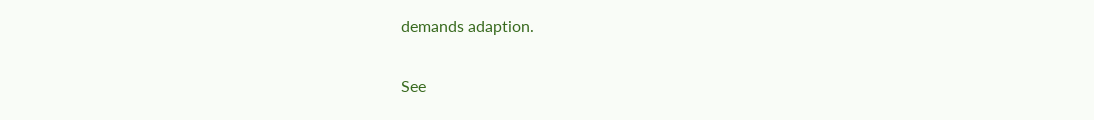demands adaption.

See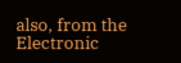also, from the Electronic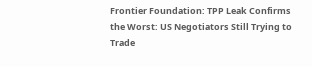Frontier Foundation: TPP Leak Confirms the Worst: US Negotiators Still Trying to Trade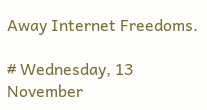Away Internet Freedoms.

# Wednesday, 13 November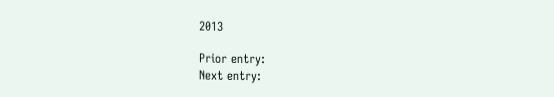2013

Prior entry:
Next entry: